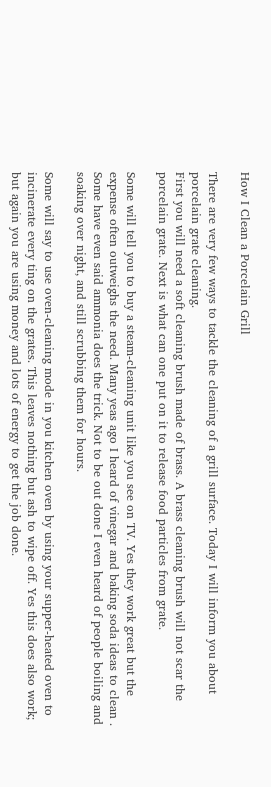How I Clean a Porcelain Grill

There are very few ways to tackle the cleaning of a grill surface. Today I will inform you about porcelain grate cleaning.
First you will need a soft cleaning brush made of brass. A brass cleaning brush will not scar the porcelain grate. Next is what can one put on it to release food particles from grate.

Some will tell you to buy a steam-cleaning unit like you see on TV. Yes they work great but the expense often outweighs the need. Many yeas ago I heard of vinegar and baking soda ideas to clean . Some have even said ammonia does the trick. Not to be out done I even heard of people boiling and soaking over night, and still scrubbing them for hours.

Some will say to use oven-cleaning mode in you kitchen oven by using your supper-heated oven to incinerate every ting on the grates. This leaves nothing but ash to wipe off. Yes this does also work; but again you are using money and lots of energy to get the job done.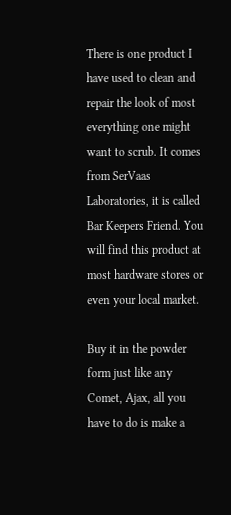There is one product I have used to clean and repair the look of most everything one might want to scrub. It comes from SerVaas Laboratories, it is called Bar Keepers Friend. You will find this product at most hardware stores or even your local market.

Buy it in the powder form just like any Comet, Ajax, all you have to do is make a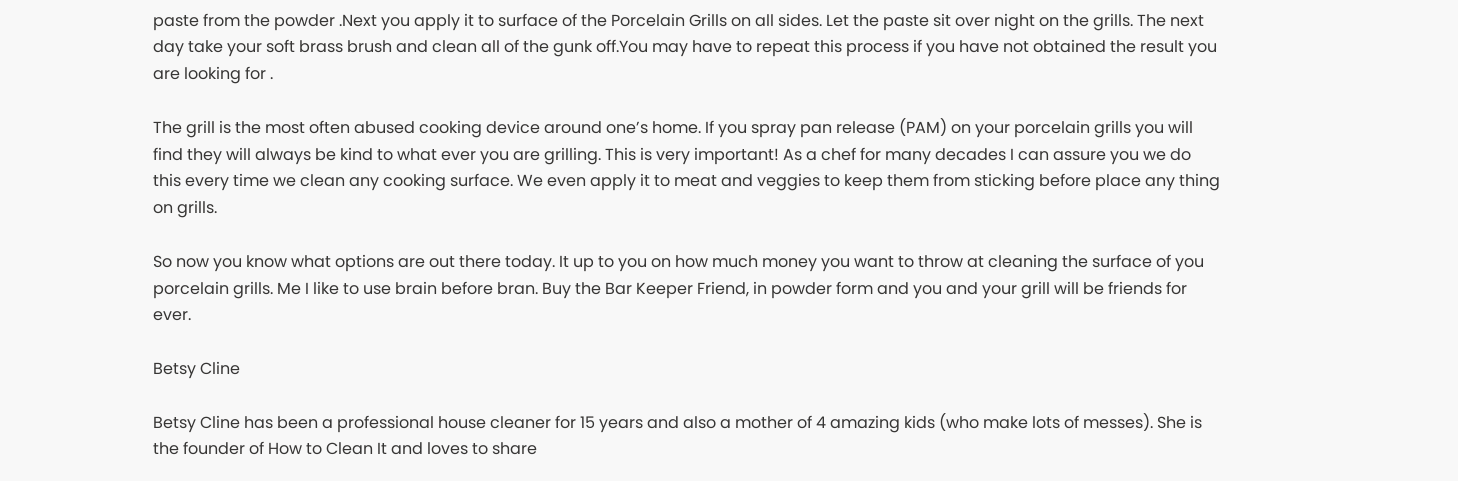paste from the powder .Next you apply it to surface of the Porcelain Grills on all sides. Let the paste sit over night on the grills. The next day take your soft brass brush and clean all of the gunk off.You may have to repeat this process if you have not obtained the result you are looking for .

The grill is the most often abused cooking device around one’s home. If you spray pan release (PAM) on your porcelain grills you will find they will always be kind to what ever you are grilling. This is very important! As a chef for many decades I can assure you we do this every time we clean any cooking surface. We even apply it to meat and veggies to keep them from sticking before place any thing on grills.

So now you know what options are out there today. It up to you on how much money you want to throw at cleaning the surface of you porcelain grills. Me I like to use brain before bran. Buy the Bar Keeper Friend, in powder form and you and your grill will be friends for ever.

Betsy Cline

Betsy Cline has been a professional house cleaner for 15 years and also a mother of 4 amazing kids (who make lots of messes). She is the founder of How to Clean It and loves to share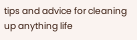tips and advice for cleaning up anything life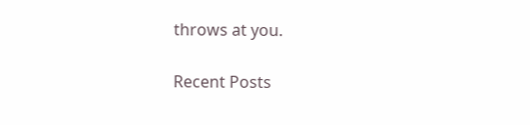throws at you.

Recent Posts